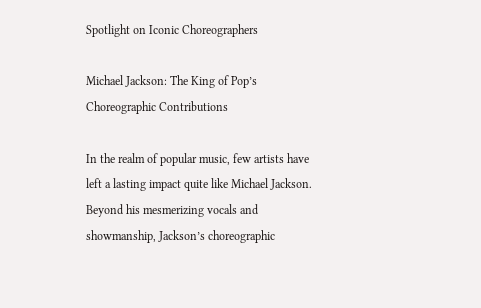Spotlight on Iconic Choreographers

Michael Jackson: The King of Pop’s Choreographic Contributions

In the realm of popular music, few artists have left a lasting impact quite like Michael Jackson. Beyond his mesmerizing vocals and showmanship, Jackson’s choreographic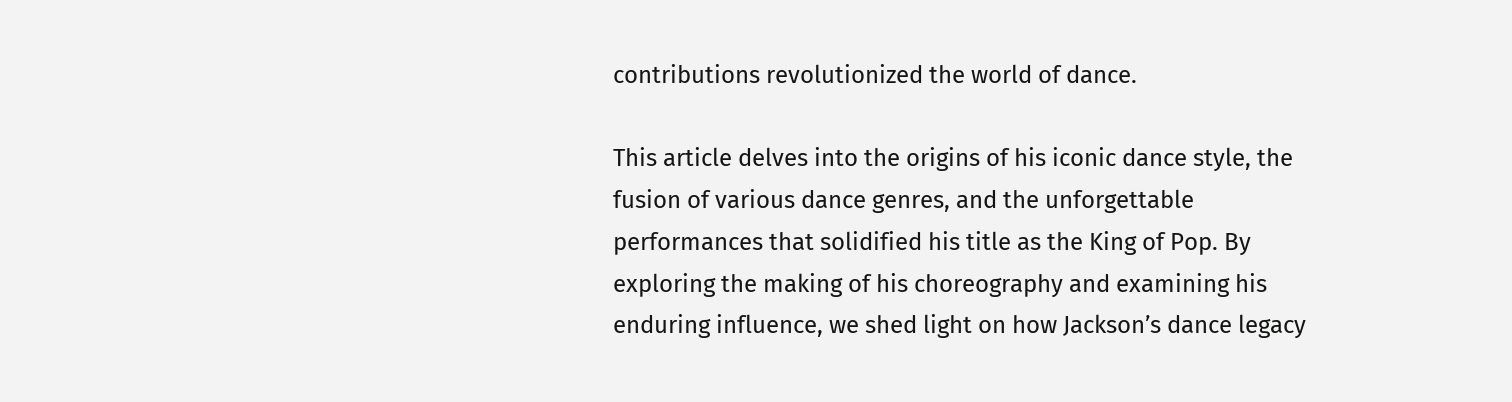contributions revolutionized the world of dance.

This article delves into the origins of his iconic dance style, the fusion of various dance genres, and the unforgettable performances that solidified his title as the King of Pop. By exploring the making of his choreography and examining his enduring influence, we shed light on how Jackson’s dance legacy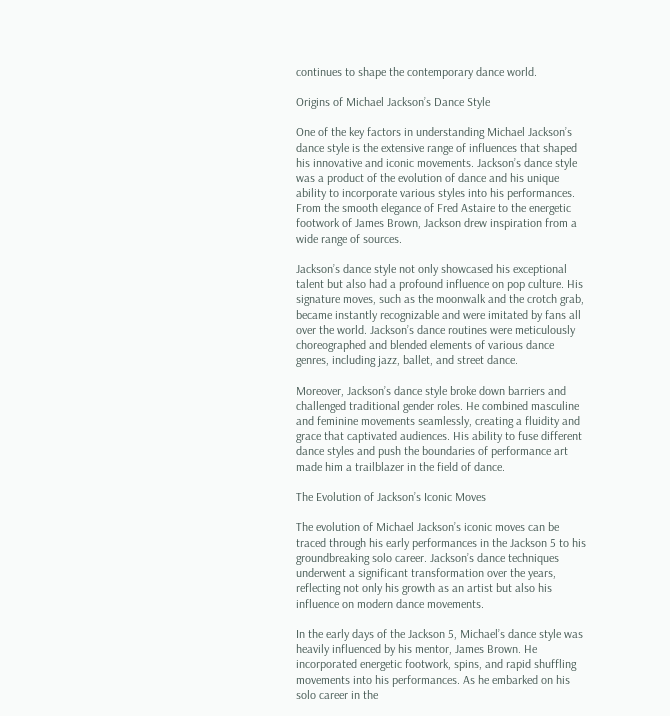continues to shape the contemporary dance world.

Origins of Michael Jackson’s Dance Style

One of the key factors in understanding Michael Jackson’s dance style is the extensive range of influences that shaped his innovative and iconic movements. Jackson’s dance style was a product of the evolution of dance and his unique ability to incorporate various styles into his performances. From the smooth elegance of Fred Astaire to the energetic footwork of James Brown, Jackson drew inspiration from a wide range of sources.

Jackson’s dance style not only showcased his exceptional talent but also had a profound influence on pop culture. His signature moves, such as the moonwalk and the crotch grab, became instantly recognizable and were imitated by fans all over the world. Jackson’s dance routines were meticulously choreographed and blended elements of various dance genres, including jazz, ballet, and street dance.

Moreover, Jackson’s dance style broke down barriers and challenged traditional gender roles. He combined masculine and feminine movements seamlessly, creating a fluidity and grace that captivated audiences. His ability to fuse different dance styles and push the boundaries of performance art made him a trailblazer in the field of dance.

The Evolution of Jackson’s Iconic Moves

The evolution of Michael Jackson’s iconic moves can be traced through his early performances in the Jackson 5 to his groundbreaking solo career. Jackson’s dance techniques underwent a significant transformation over the years, reflecting not only his growth as an artist but also his influence on modern dance movements.

In the early days of the Jackson 5, Michael’s dance style was heavily influenced by his mentor, James Brown. He incorporated energetic footwork, spins, and rapid shuffling movements into his performances. As he embarked on his solo career in the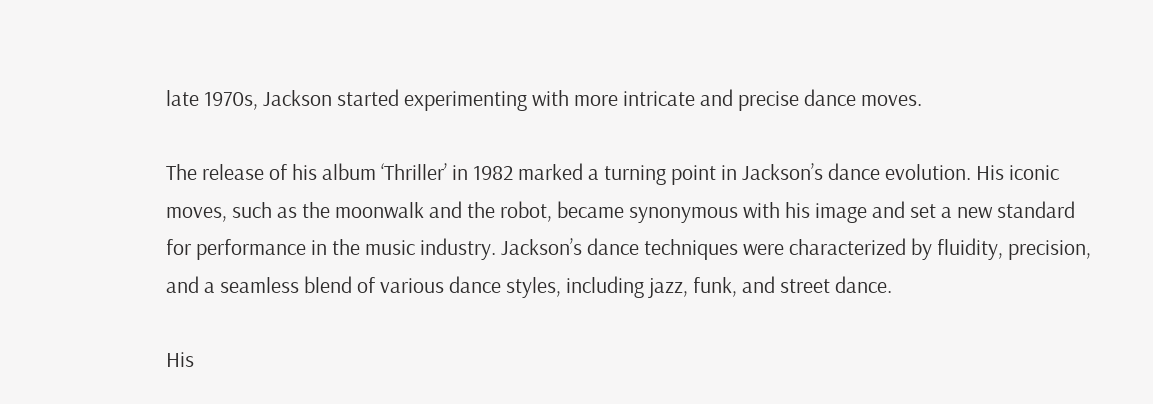late 1970s, Jackson started experimenting with more intricate and precise dance moves.

The release of his album ‘Thriller’ in 1982 marked a turning point in Jackson’s dance evolution. His iconic moves, such as the moonwalk and the robot, became synonymous with his image and set a new standard for performance in the music industry. Jackson’s dance techniques were characterized by fluidity, precision, and a seamless blend of various dance styles, including jazz, funk, and street dance.

His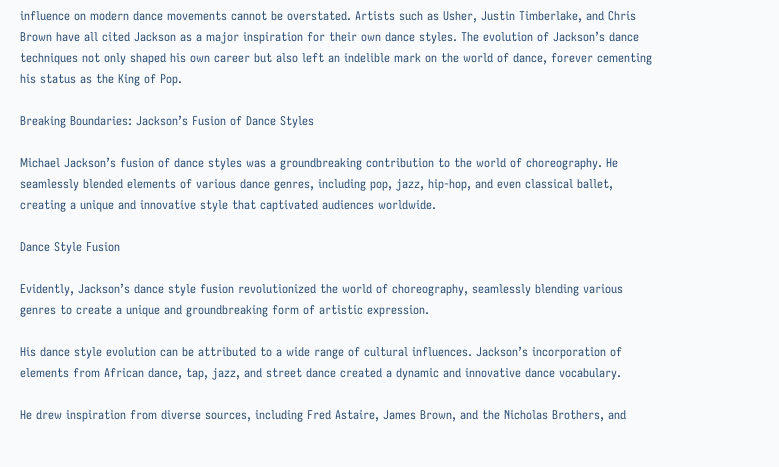influence on modern dance movements cannot be overstated. Artists such as Usher, Justin Timberlake, and Chris Brown have all cited Jackson as a major inspiration for their own dance styles. The evolution of Jackson’s dance techniques not only shaped his own career but also left an indelible mark on the world of dance, forever cementing his status as the King of Pop.

Breaking Boundaries: Jackson’s Fusion of Dance Styles

Michael Jackson’s fusion of dance styles was a groundbreaking contribution to the world of choreography. He seamlessly blended elements of various dance genres, including pop, jazz, hip-hop, and even classical ballet, creating a unique and innovative style that captivated audiences worldwide.

Dance Style Fusion

Evidently, Jackson’s dance style fusion revolutionized the world of choreography, seamlessly blending various genres to create a unique and groundbreaking form of artistic expression.

His dance style evolution can be attributed to a wide range of cultural influences. Jackson’s incorporation of elements from African dance, tap, jazz, and street dance created a dynamic and innovative dance vocabulary.

He drew inspiration from diverse sources, including Fred Astaire, James Brown, and the Nicholas Brothers, and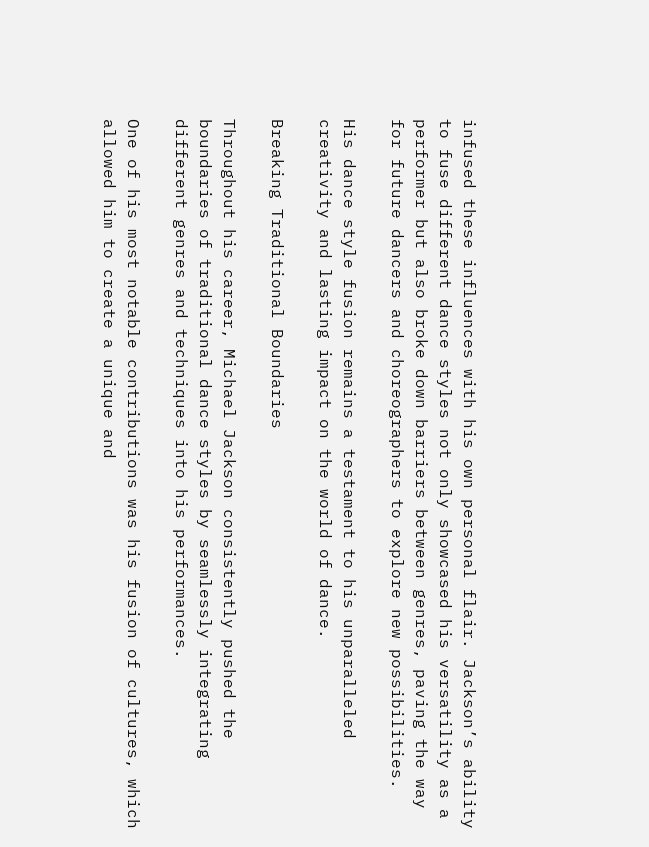infused these influences with his own personal flair. Jackson’s ability to fuse different dance styles not only showcased his versatility as a performer but also broke down barriers between genres, paving the way for future dancers and choreographers to explore new possibilities.

His dance style fusion remains a testament to his unparalleled creativity and lasting impact on the world of dance.

Breaking Traditional Boundaries

Throughout his career, Michael Jackson consistently pushed the boundaries of traditional dance styles by seamlessly integrating different genres and techniques into his performances.

One of his most notable contributions was his fusion of cultures, which allowed him to create a unique and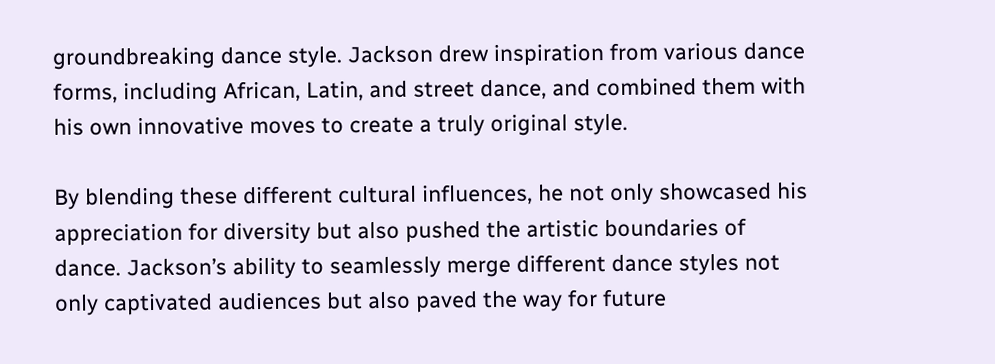groundbreaking dance style. Jackson drew inspiration from various dance forms, including African, Latin, and street dance, and combined them with his own innovative moves to create a truly original style.

By blending these different cultural influences, he not only showcased his appreciation for diversity but also pushed the artistic boundaries of dance. Jackson’s ability to seamlessly merge different dance styles not only captivated audiences but also paved the way for future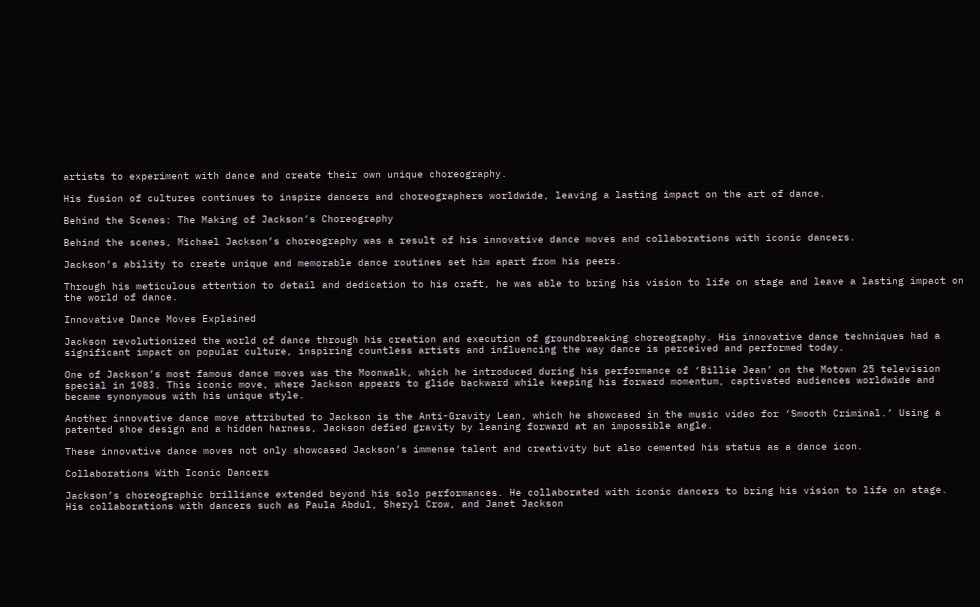artists to experiment with dance and create their own unique choreography.

His fusion of cultures continues to inspire dancers and choreographers worldwide, leaving a lasting impact on the art of dance.

Behind the Scenes: The Making of Jackson’s Choreography

Behind the scenes, Michael Jackson’s choreography was a result of his innovative dance moves and collaborations with iconic dancers.

Jackson’s ability to create unique and memorable dance routines set him apart from his peers.

Through his meticulous attention to detail and dedication to his craft, he was able to bring his vision to life on stage and leave a lasting impact on the world of dance.

Innovative Dance Moves Explained

Jackson revolutionized the world of dance through his creation and execution of groundbreaking choreography. His innovative dance techniques had a significant impact on popular culture, inspiring countless artists and influencing the way dance is perceived and performed today.

One of Jackson’s most famous dance moves was the Moonwalk, which he introduced during his performance of ‘Billie Jean’ on the Motown 25 television special in 1983. This iconic move, where Jackson appears to glide backward while keeping his forward momentum, captivated audiences worldwide and became synonymous with his unique style.

Another innovative dance move attributed to Jackson is the Anti-Gravity Lean, which he showcased in the music video for ‘Smooth Criminal.’ Using a patented shoe design and a hidden harness, Jackson defied gravity by leaning forward at an impossible angle.

These innovative dance moves not only showcased Jackson’s immense talent and creativity but also cemented his status as a dance icon.

Collaborations With Iconic Dancers

Jackson’s choreographic brilliance extended beyond his solo performances. He collaborated with iconic dancers to bring his vision to life on stage. His collaborations with dancers such as Paula Abdul, Sheryl Crow, and Janet Jackson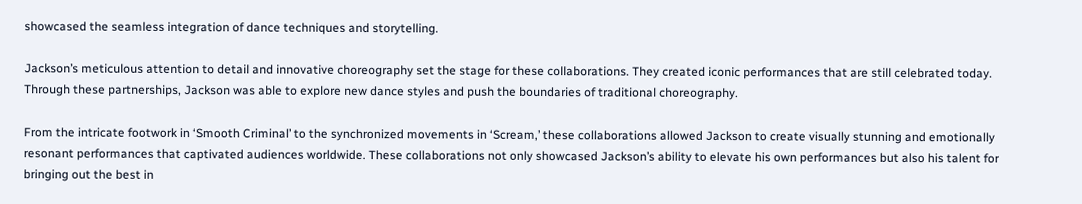showcased the seamless integration of dance techniques and storytelling.

Jackson’s meticulous attention to detail and innovative choreography set the stage for these collaborations. They created iconic performances that are still celebrated today. Through these partnerships, Jackson was able to explore new dance styles and push the boundaries of traditional choreography.

From the intricate footwork in ‘Smooth Criminal’ to the synchronized movements in ‘Scream,’ these collaborations allowed Jackson to create visually stunning and emotionally resonant performances that captivated audiences worldwide. These collaborations not only showcased Jackson’s ability to elevate his own performances but also his talent for bringing out the best in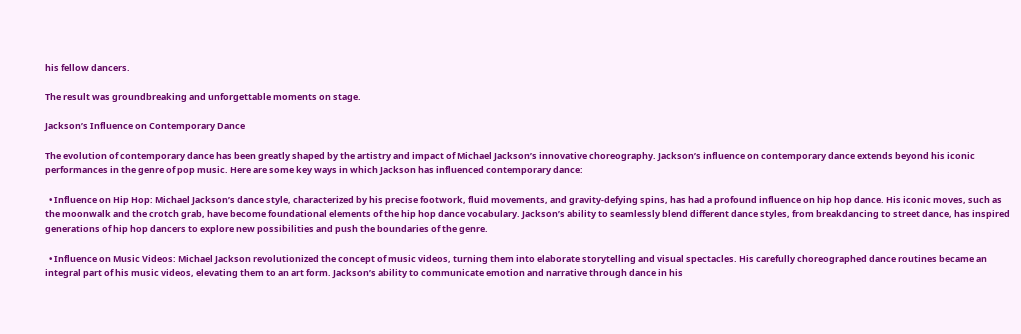his fellow dancers.

The result was groundbreaking and unforgettable moments on stage.

Jackson’s Influence on Contemporary Dance

The evolution of contemporary dance has been greatly shaped by the artistry and impact of Michael Jackson’s innovative choreography. Jackson’s influence on contemporary dance extends beyond his iconic performances in the genre of pop music. Here are some key ways in which Jackson has influenced contemporary dance:

  • Influence on Hip Hop: Michael Jackson’s dance style, characterized by his precise footwork, fluid movements, and gravity-defying spins, has had a profound influence on hip hop dance. His iconic moves, such as the moonwalk and the crotch grab, have become foundational elements of the hip hop dance vocabulary. Jackson’s ability to seamlessly blend different dance styles, from breakdancing to street dance, has inspired generations of hip hop dancers to explore new possibilities and push the boundaries of the genre.

  • Influence on Music Videos: Michael Jackson revolutionized the concept of music videos, turning them into elaborate storytelling and visual spectacles. His carefully choreographed dance routines became an integral part of his music videos, elevating them to an art form. Jackson’s ability to communicate emotion and narrative through dance in his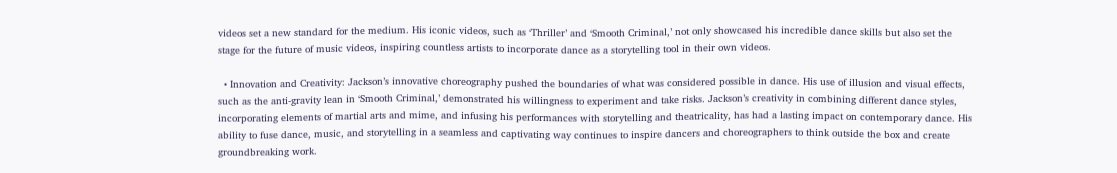videos set a new standard for the medium. His iconic videos, such as ‘Thriller’ and ‘Smooth Criminal,’ not only showcased his incredible dance skills but also set the stage for the future of music videos, inspiring countless artists to incorporate dance as a storytelling tool in their own videos.

  • Innovation and Creativity: Jackson’s innovative choreography pushed the boundaries of what was considered possible in dance. His use of illusion and visual effects, such as the anti-gravity lean in ‘Smooth Criminal,’ demonstrated his willingness to experiment and take risks. Jackson’s creativity in combining different dance styles, incorporating elements of martial arts and mime, and infusing his performances with storytelling and theatricality, has had a lasting impact on contemporary dance. His ability to fuse dance, music, and storytelling in a seamless and captivating way continues to inspire dancers and choreographers to think outside the box and create groundbreaking work.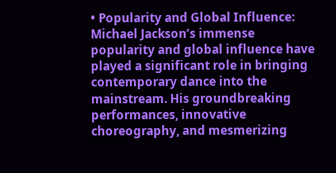• Popularity and Global Influence: Michael Jackson’s immense popularity and global influence have played a significant role in bringing contemporary dance into the mainstream. His groundbreaking performances, innovative choreography, and mesmerizing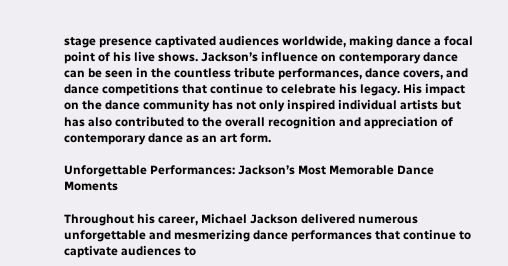stage presence captivated audiences worldwide, making dance a focal point of his live shows. Jackson’s influence on contemporary dance can be seen in the countless tribute performances, dance covers, and dance competitions that continue to celebrate his legacy. His impact on the dance community has not only inspired individual artists but has also contributed to the overall recognition and appreciation of contemporary dance as an art form.

Unforgettable Performances: Jackson’s Most Memorable Dance Moments

Throughout his career, Michael Jackson delivered numerous unforgettable and mesmerizing dance performances that continue to captivate audiences to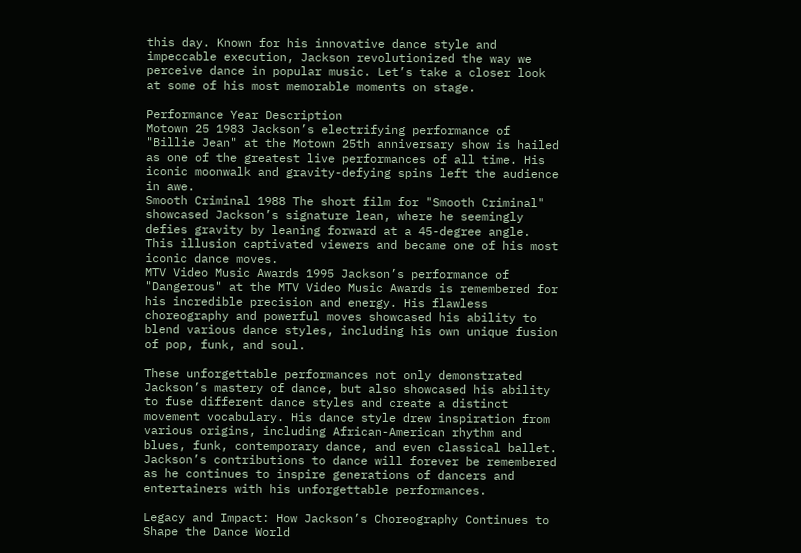this day. Known for his innovative dance style and impeccable execution, Jackson revolutionized the way we perceive dance in popular music. Let’s take a closer look at some of his most memorable moments on stage.

Performance Year Description
Motown 25 1983 Jackson’s electrifying performance of "Billie Jean" at the Motown 25th anniversary show is hailed as one of the greatest live performances of all time. His iconic moonwalk and gravity-defying spins left the audience in awe.
Smooth Criminal 1988 The short film for "Smooth Criminal" showcased Jackson’s signature lean, where he seemingly defies gravity by leaning forward at a 45-degree angle. This illusion captivated viewers and became one of his most iconic dance moves.
MTV Video Music Awards 1995 Jackson’s performance of "Dangerous" at the MTV Video Music Awards is remembered for his incredible precision and energy. His flawless choreography and powerful moves showcased his ability to blend various dance styles, including his own unique fusion of pop, funk, and soul.

These unforgettable performances not only demonstrated Jackson’s mastery of dance, but also showcased his ability to fuse different dance styles and create a distinct movement vocabulary. His dance style drew inspiration from various origins, including African-American rhythm and blues, funk, contemporary dance, and even classical ballet. Jackson’s contributions to dance will forever be remembered as he continues to inspire generations of dancers and entertainers with his unforgettable performances.

Legacy and Impact: How Jackson’s Choreography Continues to Shape the Dance World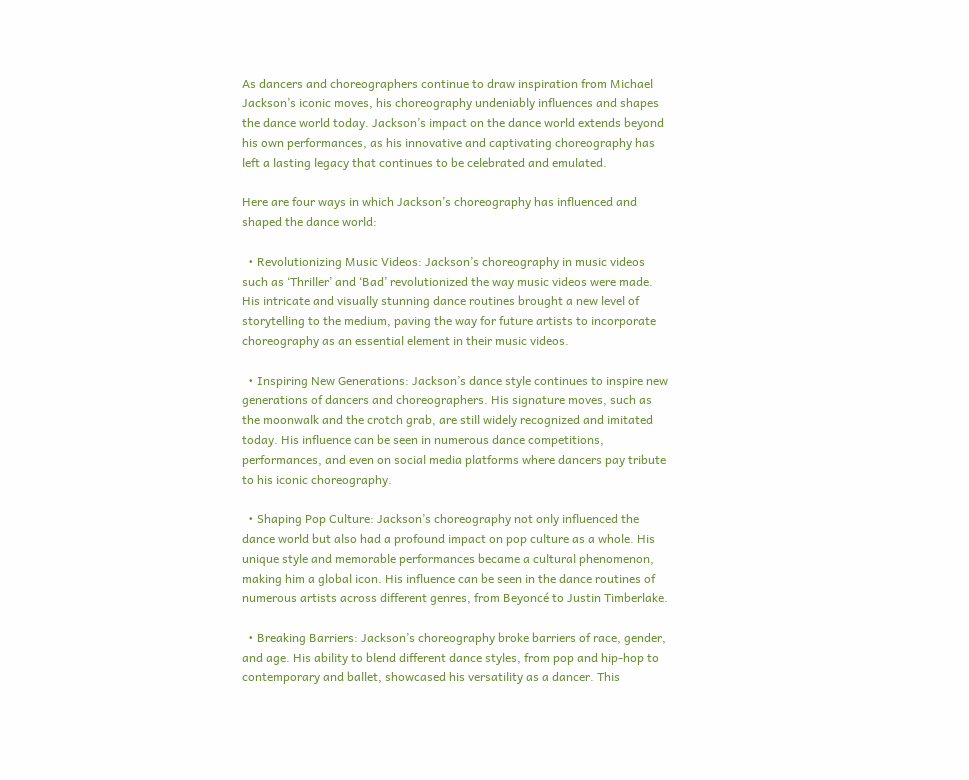As dancers and choreographers continue to draw inspiration from Michael Jackson’s iconic moves, his choreography undeniably influences and shapes the dance world today. Jackson’s impact on the dance world extends beyond his own performances, as his innovative and captivating choreography has left a lasting legacy that continues to be celebrated and emulated.

Here are four ways in which Jackson’s choreography has influenced and shaped the dance world:

  • Revolutionizing Music Videos: Jackson’s choreography in music videos such as ‘Thriller’ and ‘Bad’ revolutionized the way music videos were made. His intricate and visually stunning dance routines brought a new level of storytelling to the medium, paving the way for future artists to incorporate choreography as an essential element in their music videos.

  • Inspiring New Generations: Jackson’s dance style continues to inspire new generations of dancers and choreographers. His signature moves, such as the moonwalk and the crotch grab, are still widely recognized and imitated today. His influence can be seen in numerous dance competitions, performances, and even on social media platforms where dancers pay tribute to his iconic choreography.

  • Shaping Pop Culture: Jackson’s choreography not only influenced the dance world but also had a profound impact on pop culture as a whole. His unique style and memorable performances became a cultural phenomenon, making him a global icon. His influence can be seen in the dance routines of numerous artists across different genres, from Beyoncé to Justin Timberlake.

  • Breaking Barriers: Jackson’s choreography broke barriers of race, gender, and age. His ability to blend different dance styles, from pop and hip-hop to contemporary and ballet, showcased his versatility as a dancer. This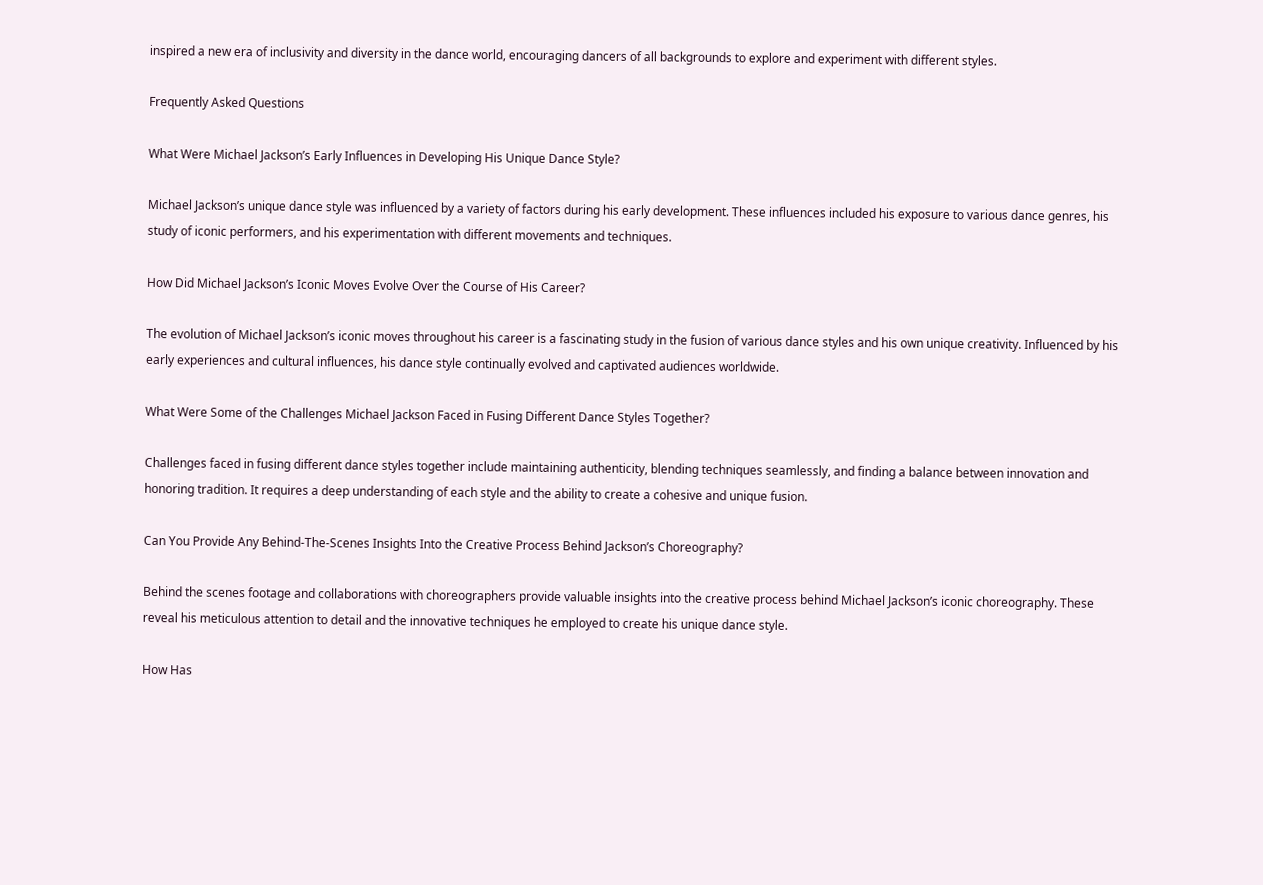inspired a new era of inclusivity and diversity in the dance world, encouraging dancers of all backgrounds to explore and experiment with different styles.

Frequently Asked Questions

What Were Michael Jackson’s Early Influences in Developing His Unique Dance Style?

Michael Jackson’s unique dance style was influenced by a variety of factors during his early development. These influences included his exposure to various dance genres, his study of iconic performers, and his experimentation with different movements and techniques.

How Did Michael Jackson’s Iconic Moves Evolve Over the Course of His Career?

The evolution of Michael Jackson’s iconic moves throughout his career is a fascinating study in the fusion of various dance styles and his own unique creativity. Influenced by his early experiences and cultural influences, his dance style continually evolved and captivated audiences worldwide.

What Were Some of the Challenges Michael Jackson Faced in Fusing Different Dance Styles Together?

Challenges faced in fusing different dance styles together include maintaining authenticity, blending techniques seamlessly, and finding a balance between innovation and honoring tradition. It requires a deep understanding of each style and the ability to create a cohesive and unique fusion.

Can You Provide Any Behind-The-Scenes Insights Into the Creative Process Behind Jackson’s Choreography?

Behind the scenes footage and collaborations with choreographers provide valuable insights into the creative process behind Michael Jackson’s iconic choreography. These reveal his meticulous attention to detail and the innovative techniques he employed to create his unique dance style.

How Has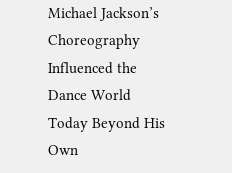Michael Jackson’s Choreography Influenced the Dance World Today Beyond His Own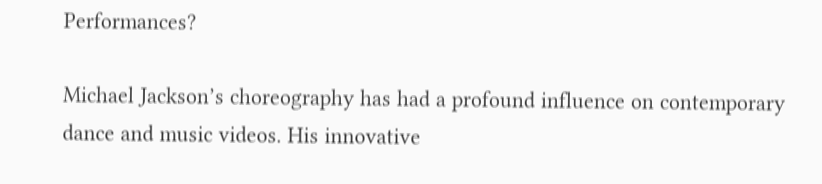Performances?

Michael Jackson’s choreography has had a profound influence on contemporary dance and music videos. His innovative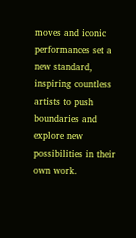moves and iconic performances set a new standard, inspiring countless artists to push boundaries and explore new possibilities in their own work.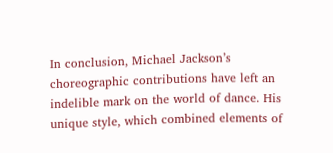In conclusion, Michael Jackson’s choreographic contributions have left an indelible mark on the world of dance. His unique style, which combined elements of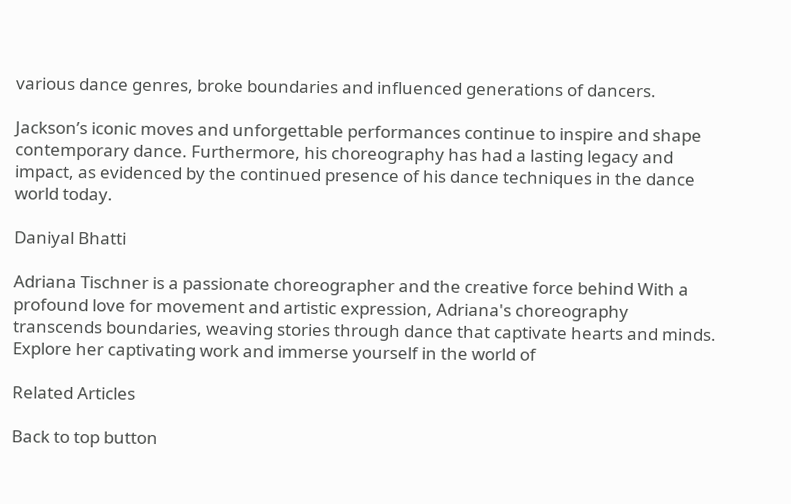various dance genres, broke boundaries and influenced generations of dancers.

Jackson’s iconic moves and unforgettable performances continue to inspire and shape contemporary dance. Furthermore, his choreography has had a lasting legacy and impact, as evidenced by the continued presence of his dance techniques in the dance world today.

Daniyal Bhatti

Adriana Tischner is a passionate choreographer and the creative force behind With a profound love for movement and artistic expression, Adriana's choreography transcends boundaries, weaving stories through dance that captivate hearts and minds. Explore her captivating work and immerse yourself in the world of

Related Articles

Back to top button